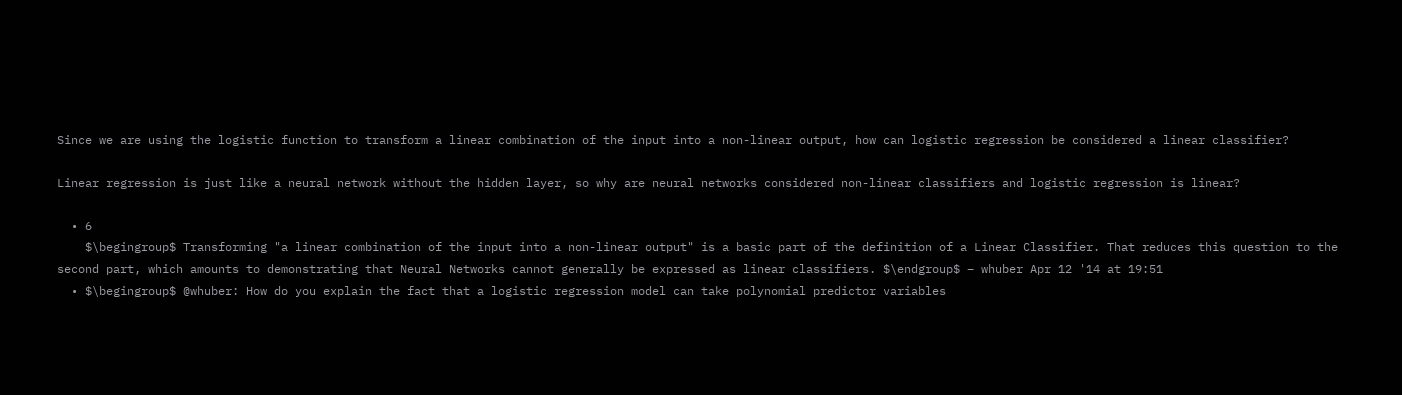Since we are using the logistic function to transform a linear combination of the input into a non-linear output, how can logistic regression be considered a linear classifier?

Linear regression is just like a neural network without the hidden layer, so why are neural networks considered non-linear classifiers and logistic regression is linear?

  • 6
    $\begingroup$ Transforming "a linear combination of the input into a non-linear output" is a basic part of the definition of a Linear Classifier. That reduces this question to the second part, which amounts to demonstrating that Neural Networks cannot generally be expressed as linear classifiers. $\endgroup$ – whuber Apr 12 '14 at 19:51
  • $\begingroup$ @whuber: How do you explain the fact that a logistic regression model can take polynomial predictor variables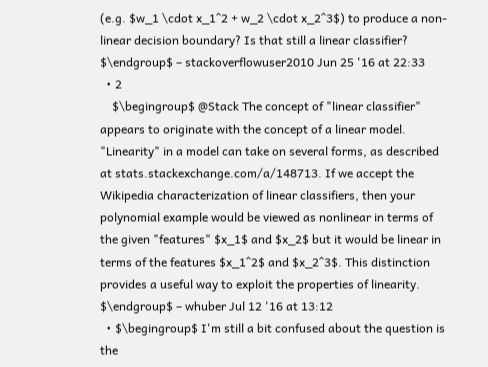(e.g. $w_1 \cdot x_1^2 + w_2 \cdot x_2^3$) to produce a non-linear decision boundary? Is that still a linear classifier? $\endgroup$ – stackoverflowuser2010 Jun 25 '16 at 22:33
  • 2
    $\begingroup$ @Stack The concept of "linear classifier" appears to originate with the concept of a linear model. "Linearity" in a model can take on several forms, as described at stats.stackexchange.com/a/148713. If we accept the Wikipedia characterization of linear classifiers, then your polynomial example would be viewed as nonlinear in terms of the given "features" $x_1$ and $x_2$ but it would be linear in terms of the features $x_1^2$ and $x_2^3$. This distinction provides a useful way to exploit the properties of linearity. $\endgroup$ – whuber Jul 12 '16 at 13:12
  • $\begingroup$ I'm still a bit confused about the question is the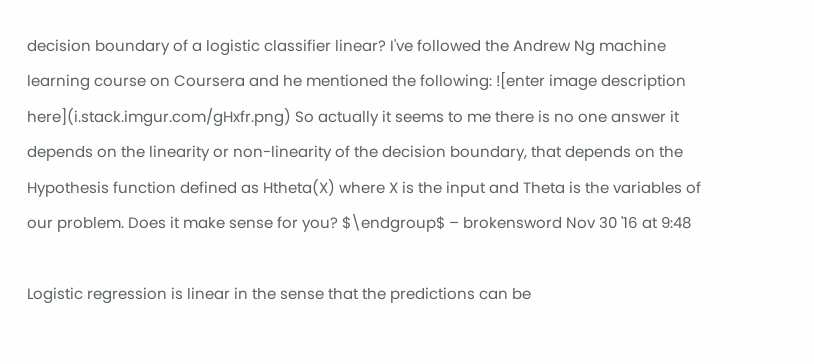decision boundary of a logistic classifier linear? I've followed the Andrew Ng machine learning course on Coursera and he mentioned the following: ![enter image description here](i.stack.imgur.com/gHxfr.png) So actually it seems to me there is no one answer it depends on the linearity or non-linearity of the decision boundary, that depends on the Hypothesis function defined as Htheta(X) where X is the input and Theta is the variables of our problem. Does it make sense for you? $\endgroup$ – brokensword Nov 30 '16 at 9:48

Logistic regression is linear in the sense that the predictions can be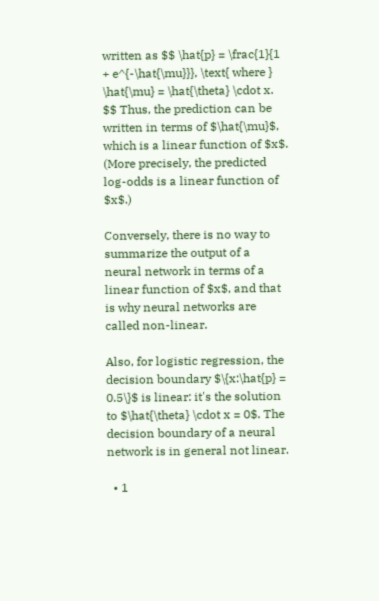written as $$ \hat{p} = \frac{1}{1 + e^{-\hat{\mu}}}, \text{ where } \hat{\mu} = \hat{\theta} \cdot x. $$ Thus, the prediction can be written in terms of $\hat{\mu}$, which is a linear function of $x$. (More precisely, the predicted log-odds is a linear function of $x$.)

Conversely, there is no way to summarize the output of a neural network in terms of a linear function of $x$, and that is why neural networks are called non-linear.

Also, for logistic regression, the decision boundary $\{x:\hat{p} = 0.5\}$ is linear: it's the solution to $\hat{\theta} \cdot x = 0$. The decision boundary of a neural network is in general not linear.

  • 1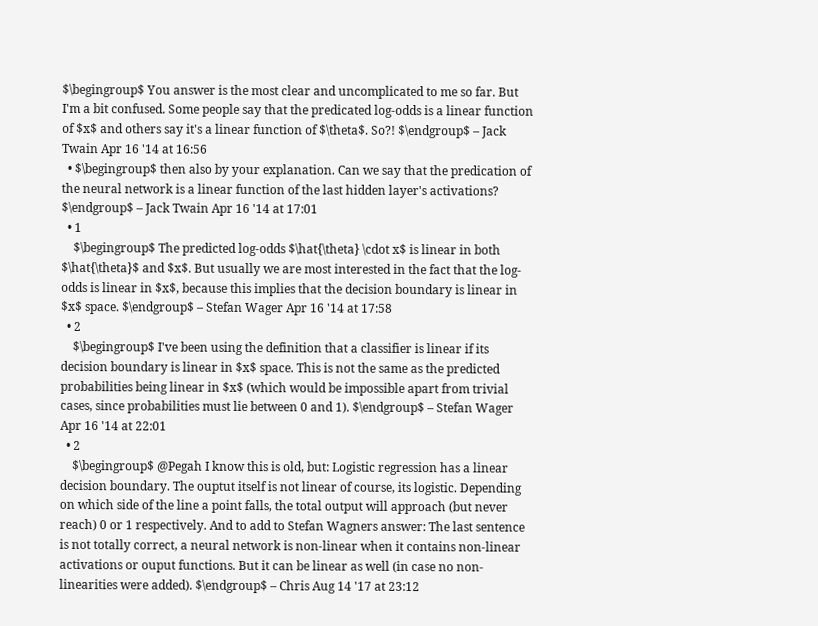$\begingroup$ You answer is the most clear and uncomplicated to me so far. But I'm a bit confused. Some people say that the predicated log-odds is a linear function of $x$ and others say it's a linear function of $\theta$. So?! $\endgroup$ – Jack Twain Apr 16 '14 at 16:56
  • $\begingroup$ then also by your explanation. Can we say that the predication of the neural network is a linear function of the last hidden layer's activations? $\endgroup$ – Jack Twain Apr 16 '14 at 17:01
  • 1
    $\begingroup$ The predicted log-odds $\hat{\theta} \cdot x$ is linear in both $\hat{\theta}$ and $x$. But usually we are most interested in the fact that the log-odds is linear in $x$, because this implies that the decision boundary is linear in $x$ space. $\endgroup$ – Stefan Wager Apr 16 '14 at 17:58
  • 2
    $\begingroup$ I've been using the definition that a classifier is linear if its decision boundary is linear in $x$ space. This is not the same as the predicted probabilities being linear in $x$ (which would be impossible apart from trivial cases, since probabilities must lie between 0 and 1). $\endgroup$ – Stefan Wager Apr 16 '14 at 22:01
  • 2
    $\begingroup$ @Pegah I know this is old, but: Logistic regression has a linear decision boundary. The ouptut itself is not linear of course, its logistic. Depending on which side of the line a point falls, the total output will approach (but never reach) 0 or 1 respectively. And to add to Stefan Wagners answer: The last sentence is not totally correct, a neural network is non-linear when it contains non-linear activations or ouput functions. But it can be linear as well (in case no non-linearities were added). $\endgroup$ – Chris Aug 14 '17 at 23:12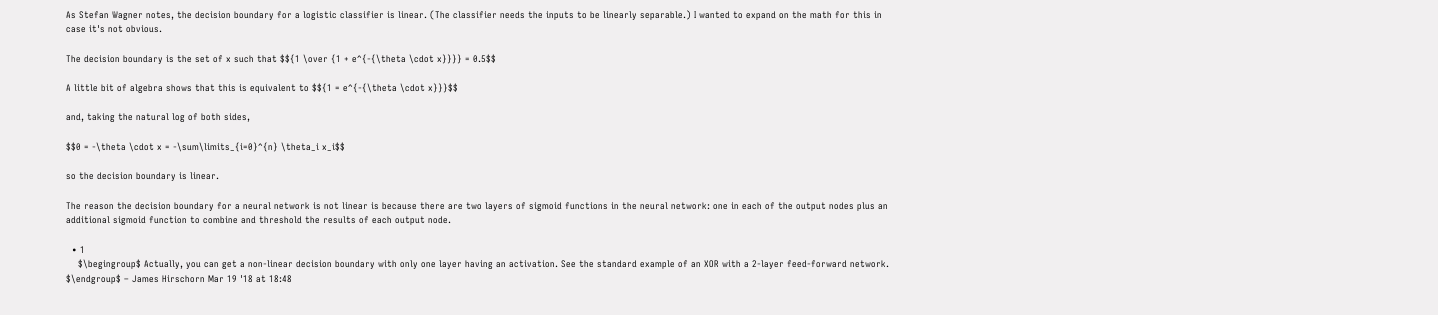As Stefan Wagner notes, the decision boundary for a logistic classifier is linear. (The classifier needs the inputs to be linearly separable.) I wanted to expand on the math for this in case it's not obvious.

The decision boundary is the set of x such that $${1 \over {1 + e^{-{\theta \cdot x}}}} = 0.5$$

A little bit of algebra shows that this is equivalent to $${1 = e^{-{\theta \cdot x}}}$$

and, taking the natural log of both sides,

$$0 = -\theta \cdot x = -\sum\limits_{i=0}^{n} \theta_i x_i$$

so the decision boundary is linear.

The reason the decision boundary for a neural network is not linear is because there are two layers of sigmoid functions in the neural network: one in each of the output nodes plus an additional sigmoid function to combine and threshold the results of each output node.

  • 1
    $\begingroup$ Actually, you can get a non-linear decision boundary with only one layer having an activation. See the standard example of an XOR with a 2-layer feed-forward network. $\endgroup$ – James Hirschorn Mar 19 '18 at 18:48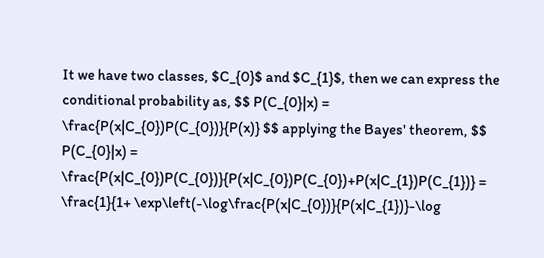It we have two classes, $C_{0}$ and $C_{1}$, then we can express the conditional probability as, $$ P(C_{0}|x) = \frac{P(x|C_{0})P(C_{0})}{P(x)} $$ applying the Bayes' theorem, $$ P(C_{0}|x) = \frac{P(x|C_{0})P(C_{0})}{P(x|C_{0})P(C_{0})+P(x|C_{1})P(C_{1})} = \frac{1}{1+ \exp\left(-\log\frac{P(x|C_{0})}{P(x|C_{1})}-\log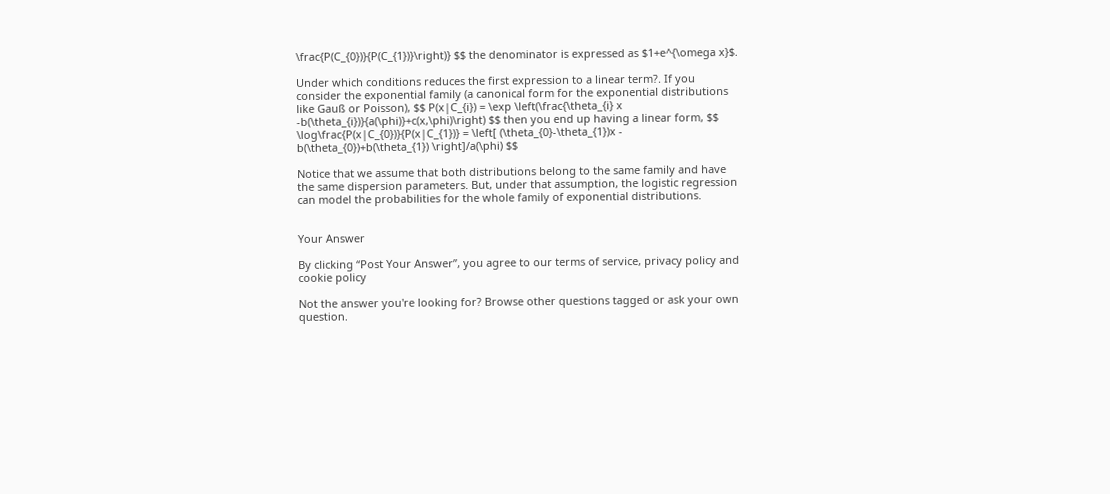\frac{P(C_{0})}{P(C_{1})}\right)} $$ the denominator is expressed as $1+e^{\omega x}$.

Under which conditions reduces the first expression to a linear term?. If you consider the exponential family (a canonical form for the exponential distributions like Gauß or Poisson), $$ P(x|C_{i}) = \exp \left(\frac{\theta_{i} x -b(\theta_{i})}{a(\phi)}+c(x,\phi)\right) $$ then you end up having a linear form, $$ \log\frac{P(x|C_{0})}{P(x|C_{1})} = \left[ (\theta_{0}-\theta_{1})x - b(\theta_{0})+b(\theta_{1}) \right]/a(\phi) $$

Notice that we assume that both distributions belong to the same family and have the same dispersion parameters. But, under that assumption, the logistic regression can model the probabilities for the whole family of exponential distributions.


Your Answer

By clicking “Post Your Answer”, you agree to our terms of service, privacy policy and cookie policy

Not the answer you're looking for? Browse other questions tagged or ask your own question.